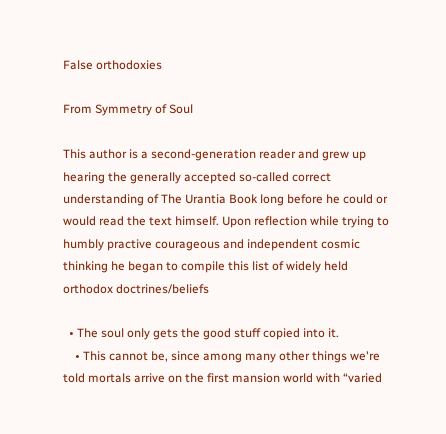False orthodoxies

From Symmetry of Soul

This author is a second-generation reader and grew up hearing the generally accepted so-called correct understanding of The Urantia Book long before he could or would read the text himself. Upon reflection while trying to humbly practive courageous and independent cosmic thinking he began to compile this list of widely held orthodox doctrines/beliefs

  • The soul only gets the good stuff copied into it.
    • This cannot be, since among many other things we're told mortals arrive on the first mansion world with “varied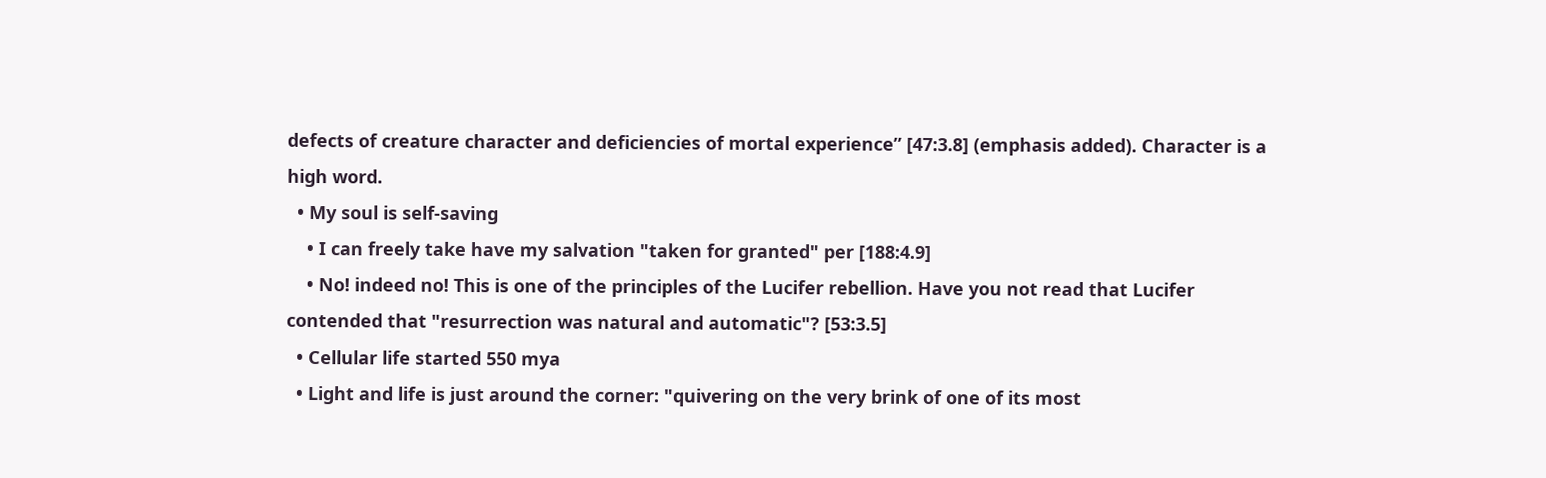defects of creature character and deficiencies of mortal experience” [47:3.8] (emphasis added). Character is a high word.
  • My soul is self-saving
    • I can freely take have my salvation "taken for granted" per [188:4.9]
    • No! indeed no! This is one of the principles of the Lucifer rebellion. Have you not read that Lucifer contended that "resurrection was natural and automatic"? [53:3.5]
  • Cellular life started 550 mya
  • Light and life is just around the corner: "quivering on the very brink of one of its most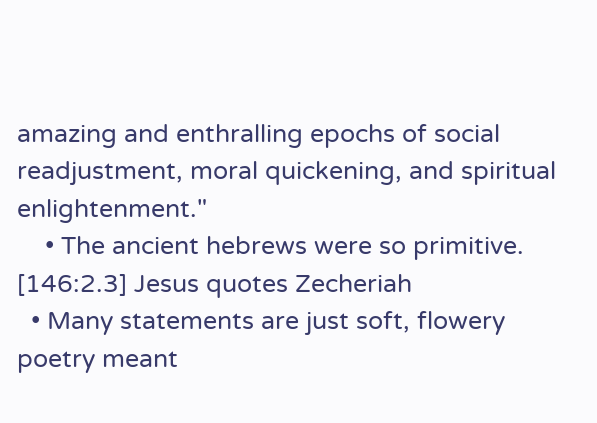amazing and enthralling epochs of social readjustment, moral quickening, and spiritual enlightenment."
    • The ancient hebrews were so primitive. [146:2.3] Jesus quotes Zecheriah
  • Many statements are just soft, flowery poetry meant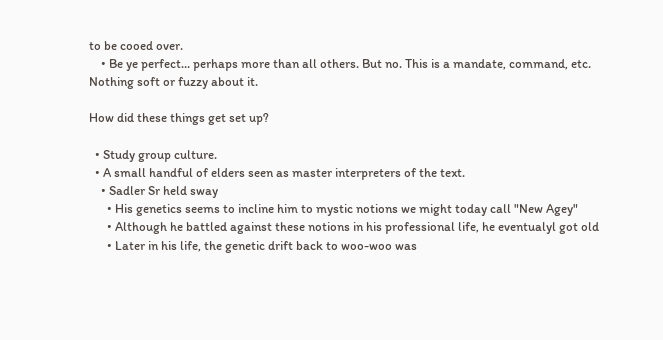to be cooed over.
    • Be ye perfect... perhaps more than all others. But no. This is a mandate, command, etc. Nothing soft or fuzzy about it.

How did these things get set up?

  • Study group culture.
  • A small handful of elders seen as master interpreters of the text.
    • Sadler Sr held sway
      • His genetics seems to incline him to mystic notions we might today call "New Agey"
      • Although he battled against these notions in his professional life, he eventualyl got old
      • Later in his life, the genetic drift back to woo-woo was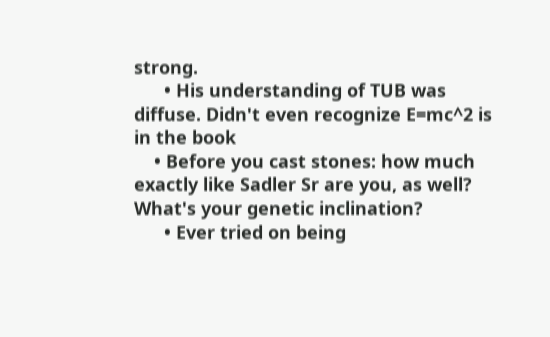strong.
      • His understanding of TUB was diffuse. Didn't even recognize E=mc^2 is in the book
    • Before you cast stones: how much exactly like Sadler Sr are you, as well? What's your genetic inclination?
      • Ever tried on being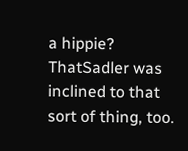a hippie? ThatSadler was inclined to that sort of thing, too.